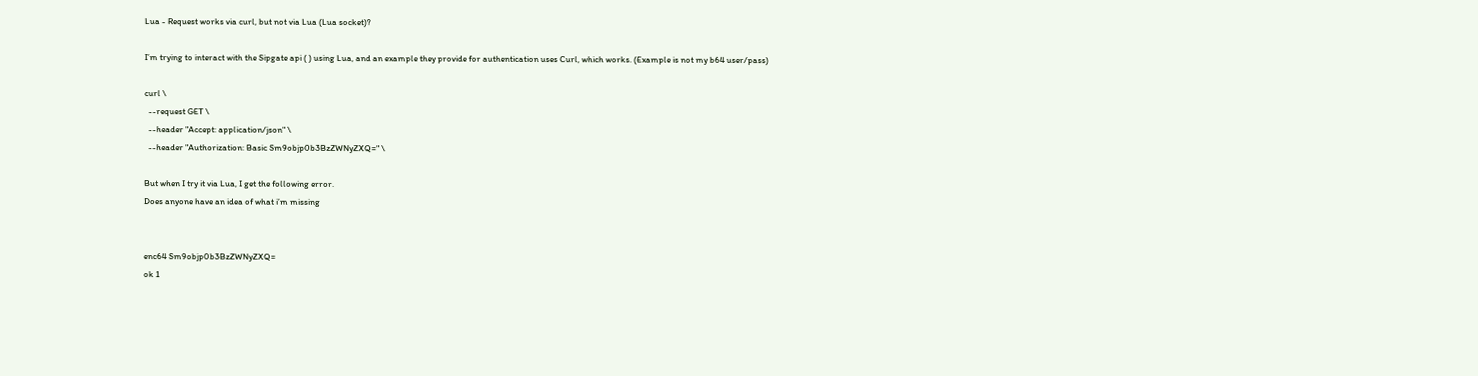Lua - Request works via curl, but not via Lua (Lua socket)?

I’m trying to interact with the Sipgate api ( ) using Lua, and an example they provide for authentication uses Curl, which works. (Example is not my b64 user/pass)

curl \
  --request GET \
  --header "Accept: application/json" \
  --header "Authorization: Basic Sm9objp0b3BzZWNyZXQ=" \

But when I try it via Lua, I get the following error.
Does anyone have an idea of what i’m missing


enc64 Sm9objp0b3BzZWNyZXQ=
ok 1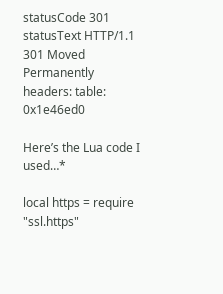statusCode 301
statusText HTTP/1.1 301 Moved Permanently
headers: table: 0x1e46ed0

Here’s the Lua code I used…*

local https = require "ssl.https"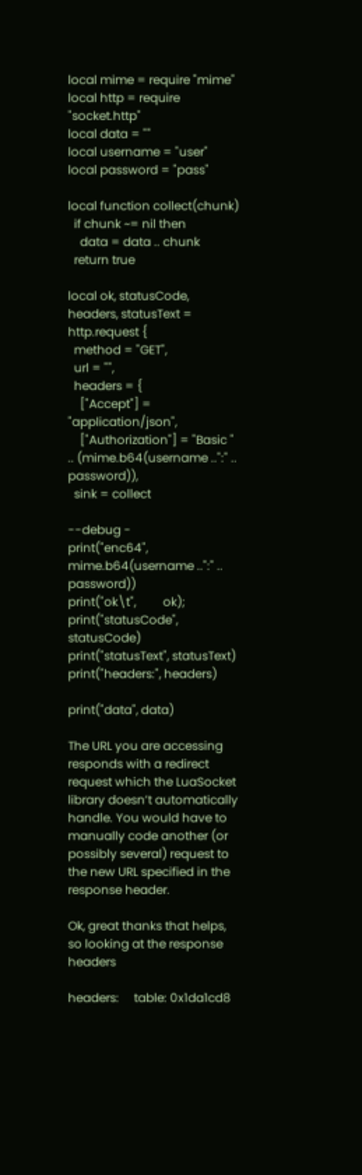local mime = require "mime"
local http = require "socket.http"
local data = ""
local username = "user"
local password = "pass"

local function collect(chunk)
  if chunk ~= nil then
    data = data .. chunk
  return true

local ok, statusCode, headers, statusText = http.request {
  method = "GET",
  url = "",
  headers = {
    ["Accept"] = "application/json",
    ["Authorization"] = "Basic " .. (mime.b64(username ..":" .. password)),
  sink = collect

--debug -
print("enc64", mime.b64(username ..":" .. password))
print("ok\t",         ok);
print("statusCode", statusCode)
print("statusText", statusText)
print("headers:", headers)

print("data", data)

The URL you are accessing responds with a redirect request which the LuaSocket library doesn’t automatically handle. You would have to manually code another (or possibly several) request to the new URL specified in the response header.

Ok, great thanks that helps, so looking at the response headers

headers:     table: 0x1da1cd8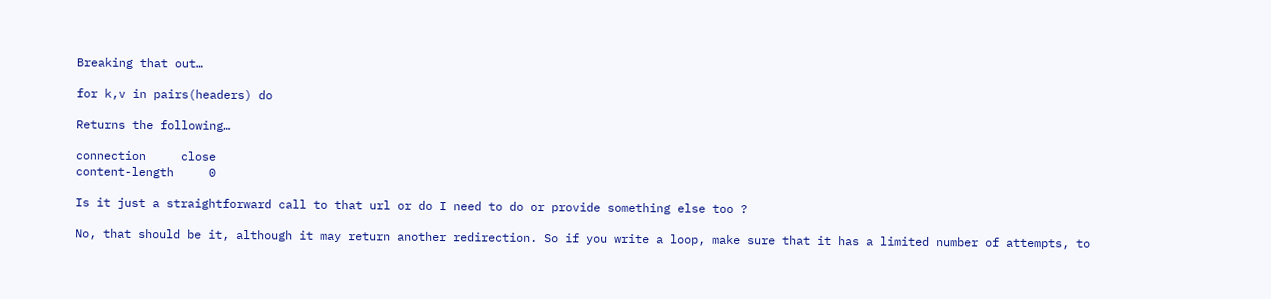Breaking that out…

for k,v in pairs(headers) do

Returns the following…

connection     close
content-length     0

Is it just a straightforward call to that url or do I need to do or provide something else too ?

No, that should be it, although it may return another redirection. So if you write a loop, make sure that it has a limited number of attempts, to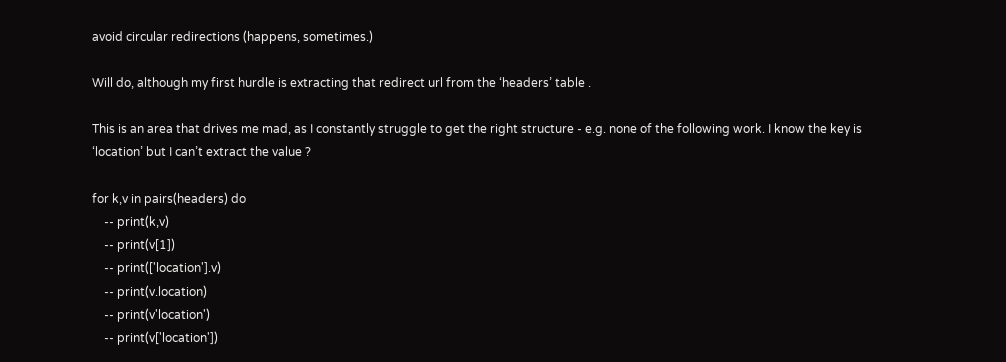avoid circular redirections (happens, sometimes.)

Will do, although my first hurdle is extracting that redirect url from the ‘headers’ table .

This is an area that drives me mad, as I constantly struggle to get the right structure - e.g. none of the following work. I know the key is ‘location’ but I can’t extract the value ?

for k,v in pairs(headers) do
    -- print(k,v)
    -- print(v[1])
    -- print(['location'].v)
    -- print(v.location)
    -- print(v'location')
    -- print(v['location'])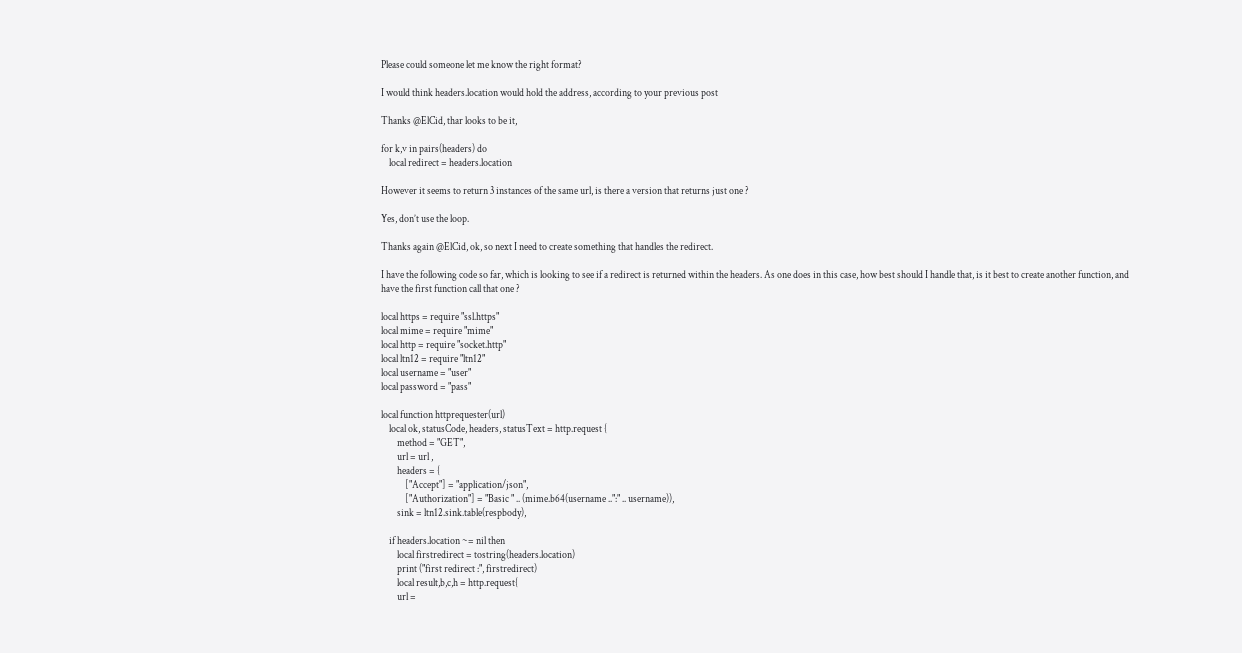Please could someone let me know the right format?

I would think headers.location would hold the address, according to your previous post

Thanks @ElCid, thar looks to be it,

for k,v in pairs(headers) do
    local redirect = headers.location

However it seems to return 3 instances of the same url, is there a version that returns just one ?

Yes, don’t use the loop.

Thanks again @ElCid, ok, so next I need to create something that handles the redirect.

I have the following code so far, which is looking to see if a redirect is returned within the headers. As one does in this case, how best should I handle that, is it best to create another function, and have the first function call that one ?

local https = require "ssl.https"
local mime = require "mime"
local http = require "socket.http"
local ltn12 = require "ltn12"
local username = "user"
local password = "pass"

local function httprequester(url)
    local ok, statusCode, headers, statusText = http.request {
        method = "GET",
        url = url ,
        headers = {
            ["Accept"] = "application/json",
            ["Authorization"] = "Basic " .. (mime.b64(username ..":" .. username)),
        sink = ltn12.sink.table(respbody),

    if headers.location ~= nil then
        local firstredirect = tostring(headers.location)
        print ("first redirect :", firstredirect)
        local result,b,c,h = http.request{
        url =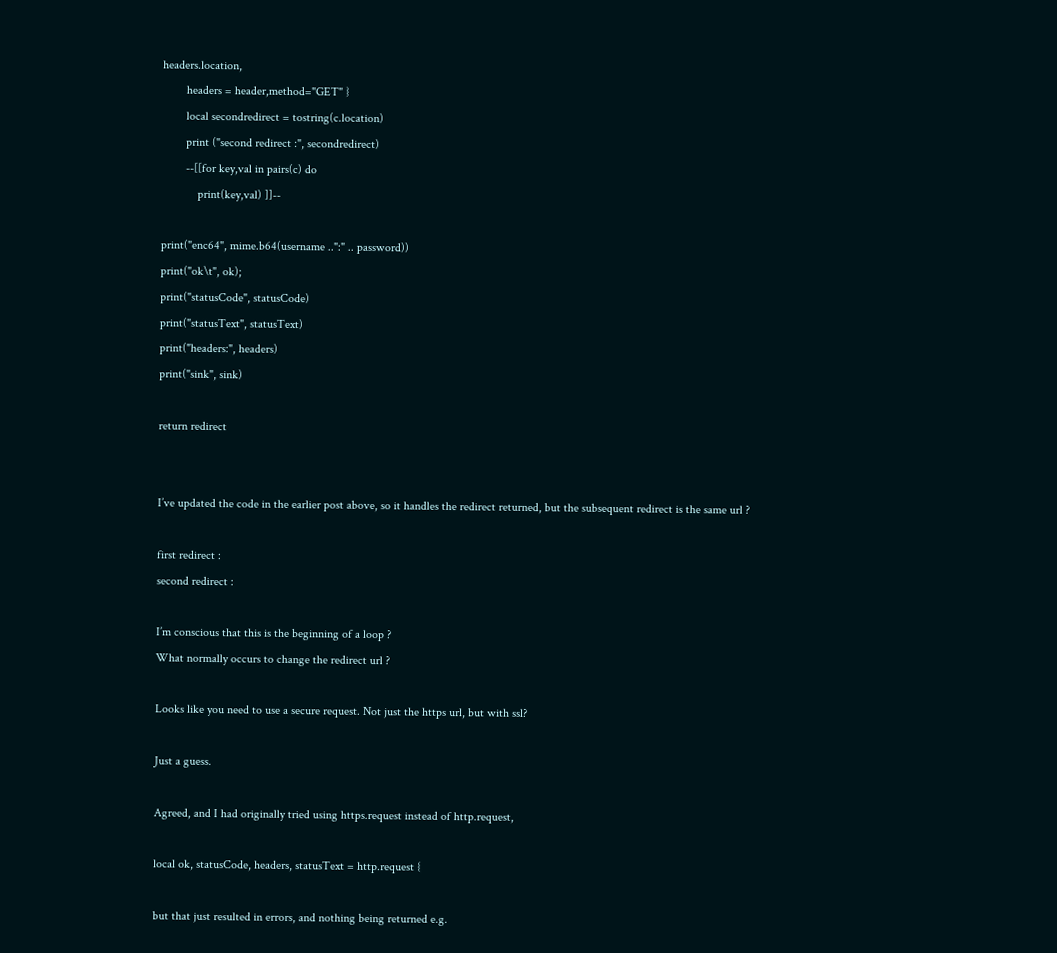headers.location,
        headers = header,method="GET" }
        local secondredirect = tostring(c.location)
        print ("second redirect :", secondredirect)
        --[[for key,val in pairs(c) do
            print(key,val) ]]--

print("enc64", mime.b64(username ..":" .. password))
print("ok\t", ok);
print("statusCode", statusCode)
print("statusText", statusText)
print("headers:", headers)
print("sink", sink)

return redirect


I’ve updated the code in the earlier post above, so it handles the redirect returned, but the subsequent redirect is the same url ?

first redirect :
second redirect :

I’m conscious that this is the beginning of a loop ?
What normally occurs to change the redirect url ?

Looks like you need to use a secure request. Not just the https url, but with ssl?

Just a guess.

Agreed, and I had originally tried using https.request instead of http.request,

local ok, statusCode, headers, statusText = http.request {

but that just resulted in errors, and nothing being returned e.g.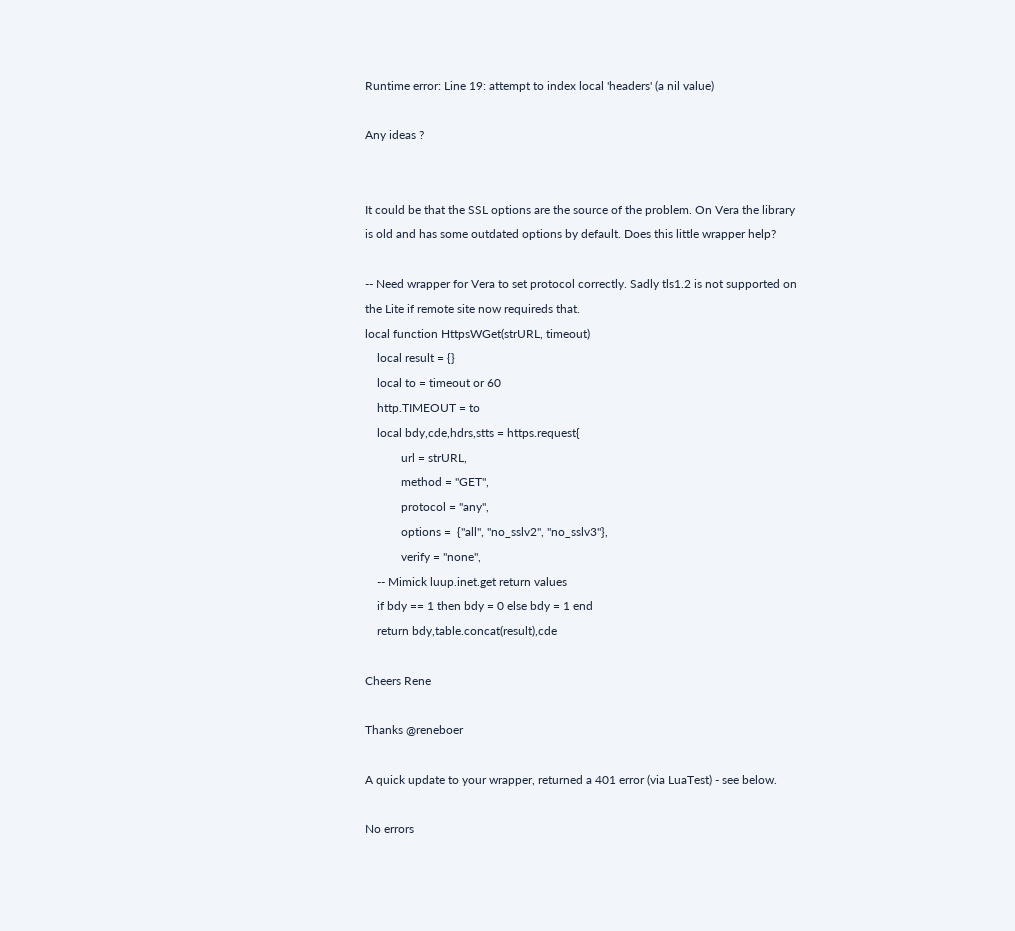Runtime error: Line 19: attempt to index local 'headers' (a nil value)

Any ideas ?


It could be that the SSL options are the source of the problem. On Vera the library is old and has some outdated options by default. Does this little wrapper help?

-- Need wrapper for Vera to set protocol correctly. Sadly tls1.2 is not supported on the Lite if remote site now requireds that.
local function HttpsWGet(strURL, timeout)
    local result = {}
    local to = timeout or 60
    http.TIMEOUT = to
    local bdy,cde,hdrs,stts = https.request{
            url = strURL,
            method = "GET",
            protocol = "any",
            options =  {"all", "no_sslv2", "no_sslv3"},
            verify = "none",
    -- Mimick luup.inet.get return values
    if bdy == 1 then bdy = 0 else bdy = 1 end
    return bdy,table.concat(result),cde

Cheers Rene

Thanks @reneboer

A quick update to your wrapper, returned a 401 error (via LuaTest) - see below.

No errors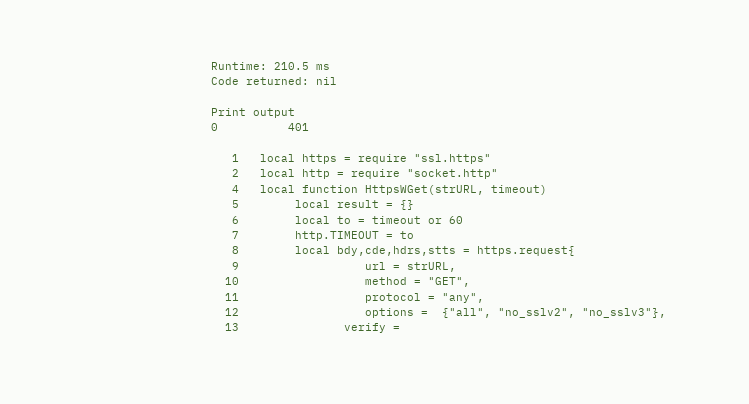Runtime: 210.5 ms
Code returned: nil

Print output
0          401

   1   local https = require "ssl.https"
   2   local http = require "socket.http"
   4   local function HttpsWGet(strURL, timeout)
   5        local result = {}
   6        local to = timeout or 60
   7        http.TIMEOUT = to
   8        local bdy,cde,hdrs,stts = https.request{
   9                  url = strURL,
  10                  method = "GET",
  11                  protocol = "any",
  12                  options =  {"all", "no_sslv2", "no_sslv3"},
  13               verify =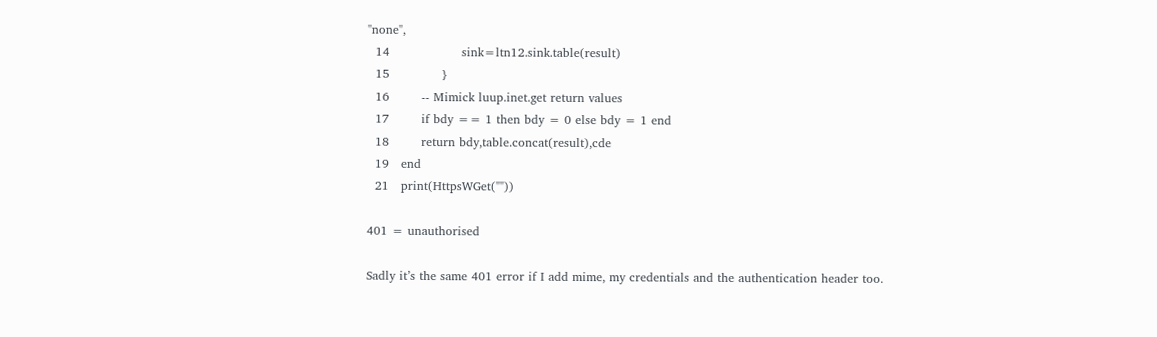"none",
  14                  sink=ltn12.sink.table(result)
  15             }
  16        -- Mimick luup.inet.get return values
  17        if bdy == 1 then bdy = 0 else bdy = 1 end
  18        return bdy,table.concat(result),cde
  19   end
  21   print(HttpsWGet(""))

401 = unauthorised

Sadly it’s the same 401 error if I add mime, my credentials and the authentication header too.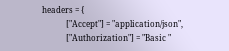headers = {
            ["Accept"] = "application/json",
            ["Authorization"] = "Basic "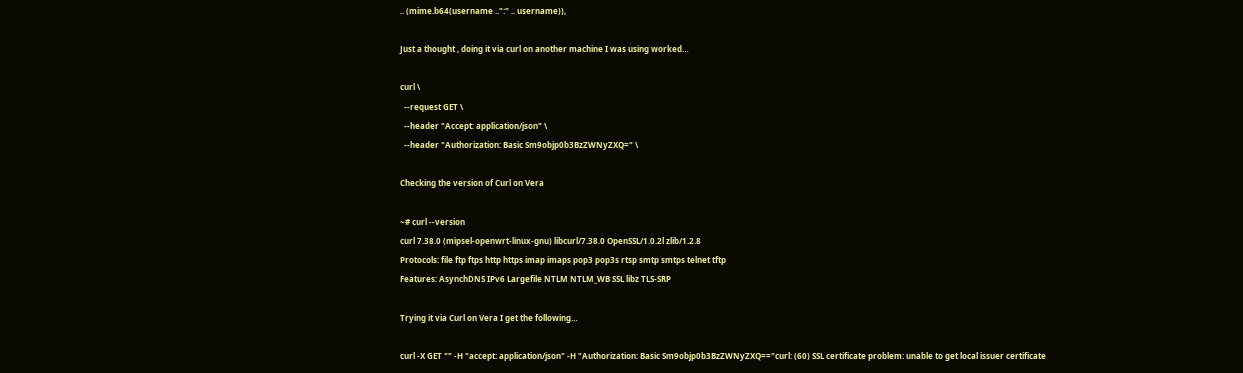.. (mime.b64(username ..":" .. username)),

Just a thought , doing it via curl on another machine I was using worked…

curl \
  --request GET \
  --header "Accept: application/json" \
  --header "Authorization: Basic Sm9objp0b3BzZWNyZXQ=" \

Checking the version of Curl on Vera

~# curl --version
curl 7.38.0 (mipsel-openwrt-linux-gnu) libcurl/7.38.0 OpenSSL/1.0.2l zlib/1.2.8
Protocols: file ftp ftps http https imap imaps pop3 pop3s rtsp smtp smtps telnet tftp
Features: AsynchDNS IPv6 Largefile NTLM NTLM_WB SSL libz TLS-SRP

Trying it via Curl on Vera I get the following…

curl -X GET "" -H "accept: application/json" -H "Authorization: Basic Sm9objp0b3BzZWNyZXQ=="curl: (60) SSL certificate problem: unable to get local issuer certificate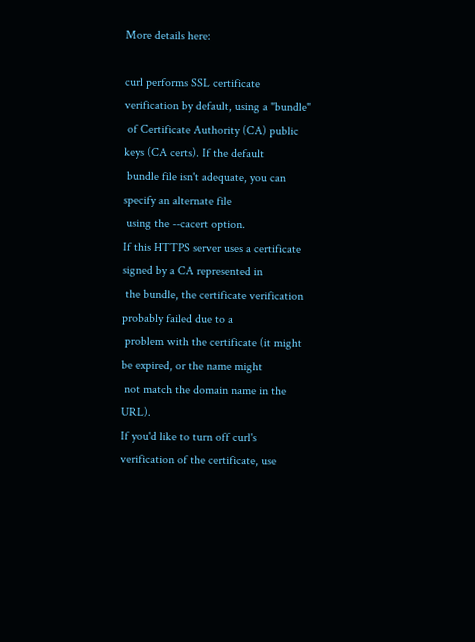More details here:

curl performs SSL certificate verification by default, using a "bundle"
 of Certificate Authority (CA) public keys (CA certs). If the default
 bundle file isn't adequate, you can specify an alternate file
 using the --cacert option.
If this HTTPS server uses a certificate signed by a CA represented in
 the bundle, the certificate verification probably failed due to a
 problem with the certificate (it might be expired, or the name might
 not match the domain name in the URL).
If you'd like to turn off curl's verification of the certificate, use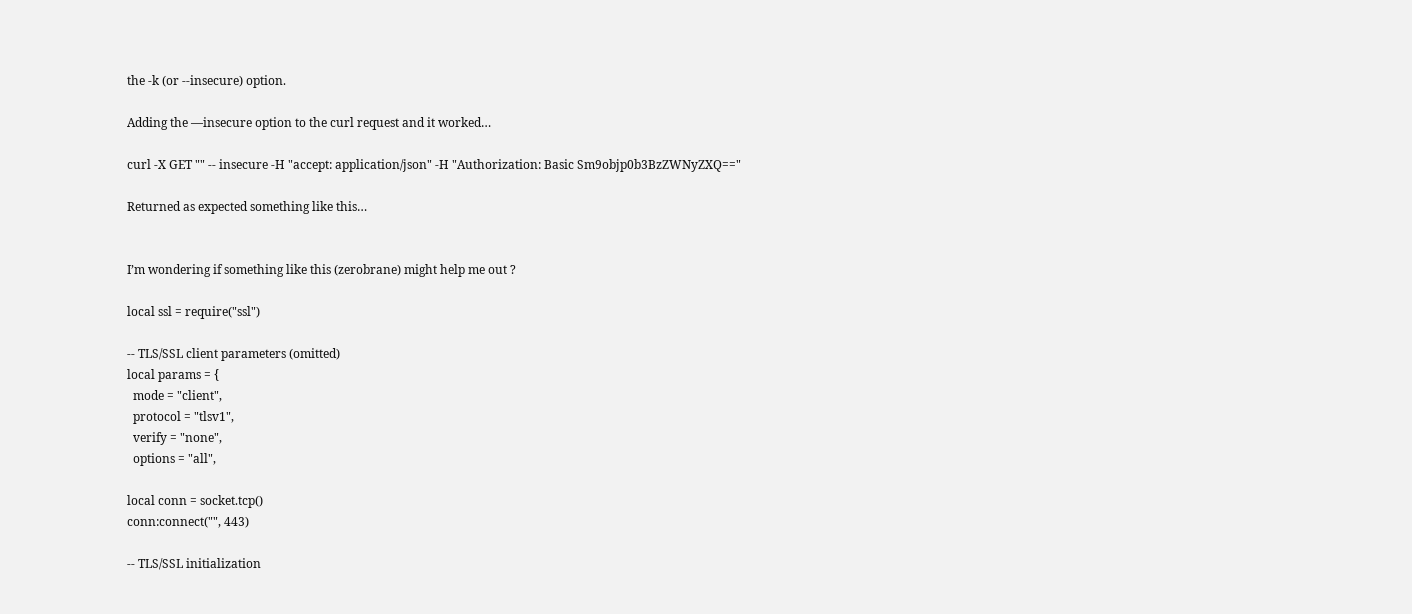the -k (or --insecure) option.

Adding the —insecure option to the curl request and it worked…

curl -X GET "" -- insecure -H "accept: application/json" -H "Authorization: Basic Sm9objp0b3BzZWNyZXQ=="

Returned as expected something like this…


I’m wondering if something like this (zerobrane) might help me out ?

local ssl = require("ssl")

-- TLS/SSL client parameters (omitted)
local params = {
  mode = "client",
  protocol = "tlsv1",
  verify = "none",
  options = "all",

local conn = socket.tcp()
conn:connect("", 443)

-- TLS/SSL initialization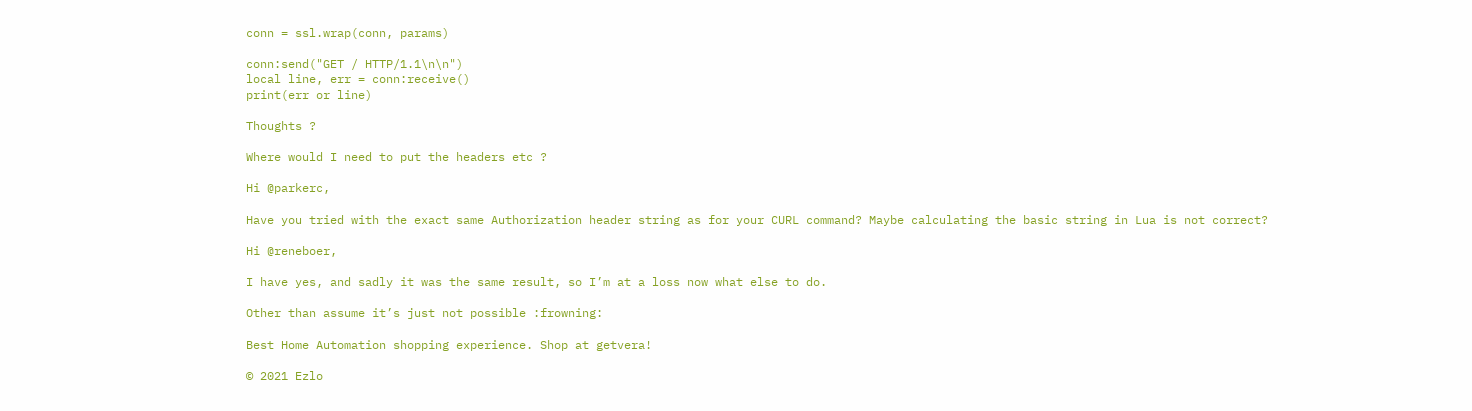conn = ssl.wrap(conn, params)

conn:send("GET / HTTP/1.1\n\n")
local line, err = conn:receive()
print(err or line)

Thoughts ?

Where would I need to put the headers etc ?

Hi @parkerc,

Have you tried with the exact same Authorization header string as for your CURL command? Maybe calculating the basic string in Lua is not correct?

Hi @reneboer,

I have yes, and sadly it was the same result, so I’m at a loss now what else to do.

Other than assume it’s just not possible :frowning:

Best Home Automation shopping experience. Shop at getvera!

© 2021 Ezlo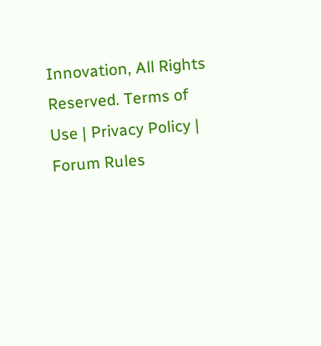Innovation, All Rights Reserved. Terms of Use | Privacy Policy | Forum Rules